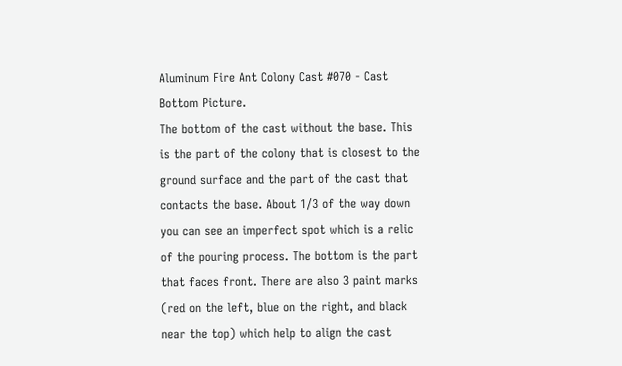Aluminum Fire Ant Colony Cast #070 - Cast Bottom Picture.
The bottom of the cast without the base. This is the part of the colony that is closest to the ground surface and the part of the cast that contacts the base. About 1/3 of the way down you can see an imperfect spot which is a relic of the pouring process. The bottom is the part that faces front. There are also 3 paint marks (red on the left, blue on the right, and black near the top) which help to align the cast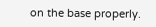on the base properly.